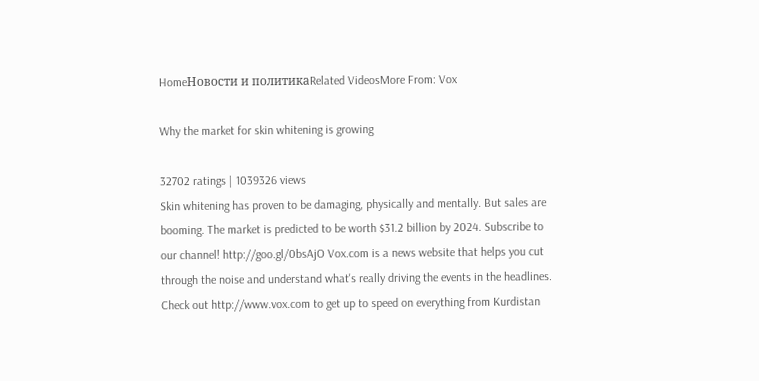HomeНовости и политикаRelated VideosMore From: Vox

Why the market for skin whitening is growing

32702 ratings | 1039326 views
Skin whitening has proven to be damaging, physically and mentally. But sales are booming. The market is predicted to be worth $31.2 billion by 2024. Subscribe to our channel! http://goo.gl/0bsAjO Vox.com is a news website that helps you cut through the noise and understand what's really driving the events in the headlines. Check out http://www.vox.com to get up to speed on everything from Kurdistan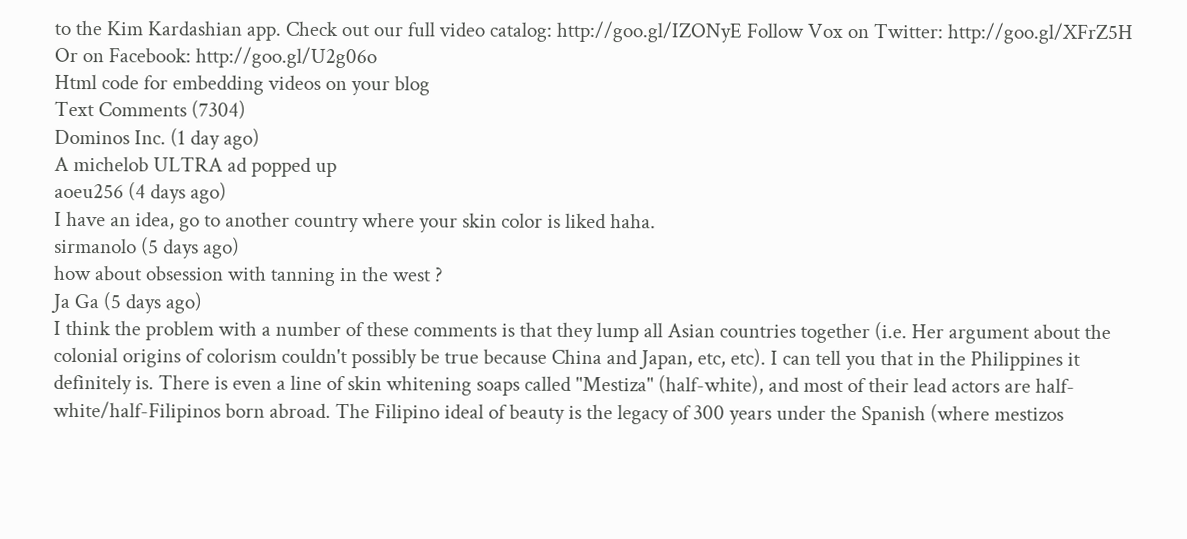to the Kim Kardashian app. Check out our full video catalog: http://goo.gl/IZONyE Follow Vox on Twitter: http://goo.gl/XFrZ5H Or on Facebook: http://goo.gl/U2g06o
Html code for embedding videos on your blog
Text Comments (7304)
Dominos Inc. (1 day ago)
A michelob ULTRA ad popped up
aoeu256 (4 days ago)
I have an idea, go to another country where your skin color is liked haha.
sirmanolo (5 days ago)
how about obsession with tanning in the west ?
Ja Ga (5 days ago)
I think the problem with a number of these comments is that they lump all Asian countries together (i.e. Her argument about the colonial origins of colorism couldn't possibly be true because China and Japan, etc, etc). I can tell you that in the Philippines it definitely is. There is even a line of skin whitening soaps called "Mestiza" (half-white), and most of their lead actors are half-white/half-Filipinos born abroad. The Filipino ideal of beauty is the legacy of 300 years under the Spanish (where mestizos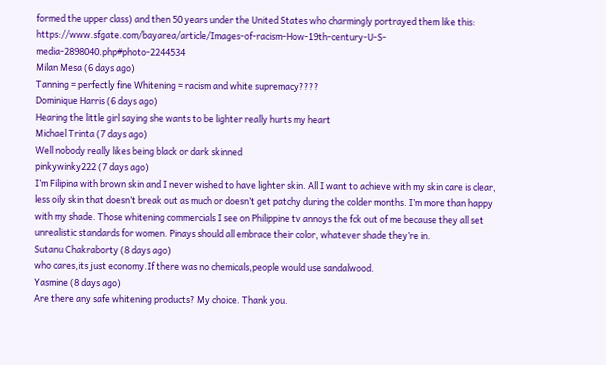formed the upper class) and then 50 years under the United States who charmingly portrayed them like this: https://www.sfgate.com/bayarea/article/Images-of-racism-How-19th-century-U-S-media-2898040.php#photo-2244534
Milan Mesa (6 days ago)
Tanning = perfectly fine Whitening = racism and white supremacy????
Dominique Harris (6 days ago)
Hearing the little girl saying she wants to be lighter really hurts my heart
Michael Trinta (7 days ago)
Well nobody really likes being black or dark skinned
pinkywinky222 (7 days ago)
I’m Filipina with brown skin and I never wished to have lighter skin. All I want to achieve with my skin care is clear, less oily skin that doesn’t break out as much or doesn’t get patchy during the colder months. I’m more than happy with my shade. Those whitening commercials I see on Philippine tv annoys the fck out of me because they all set unrealistic standards for women. Pinays should all embrace their color, whatever shade they’re in.
Sutanu Chakraborty (8 days ago)
who cares,its just economy.If there was no chemicals,people would use sandalwood.
Yasmine (8 days ago)
Are there any safe whitening products? My choice. Thank you.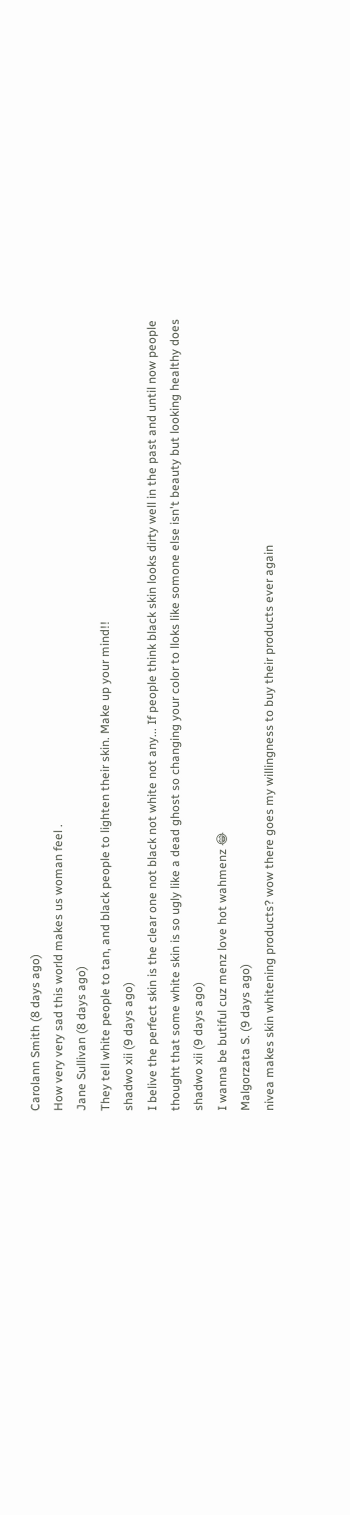Carolann Smith (8 days ago)
How very very sad this world makes us woman feel .
Jane Sullivan (8 days ago)
They tell white people to tan, and black people to lighten their skin. Make up your mind!!
shadwo xii (9 days ago)
I belive the perfect skin is the clear one not black not white not any... If people think black skin looks dirty well in the past and until now people thought that some white skin is so ugly like a dead ghost so changing your color to lloks like somone else isn't beauty but looking healthy does
shadwo xii (9 days ago)
I wanna be butiful cuz menz love hot wahmenz 😂
Malgorzata S. (9 days ago)
nivea makes skin whitening products? wow there goes my willingness to buy their products ever again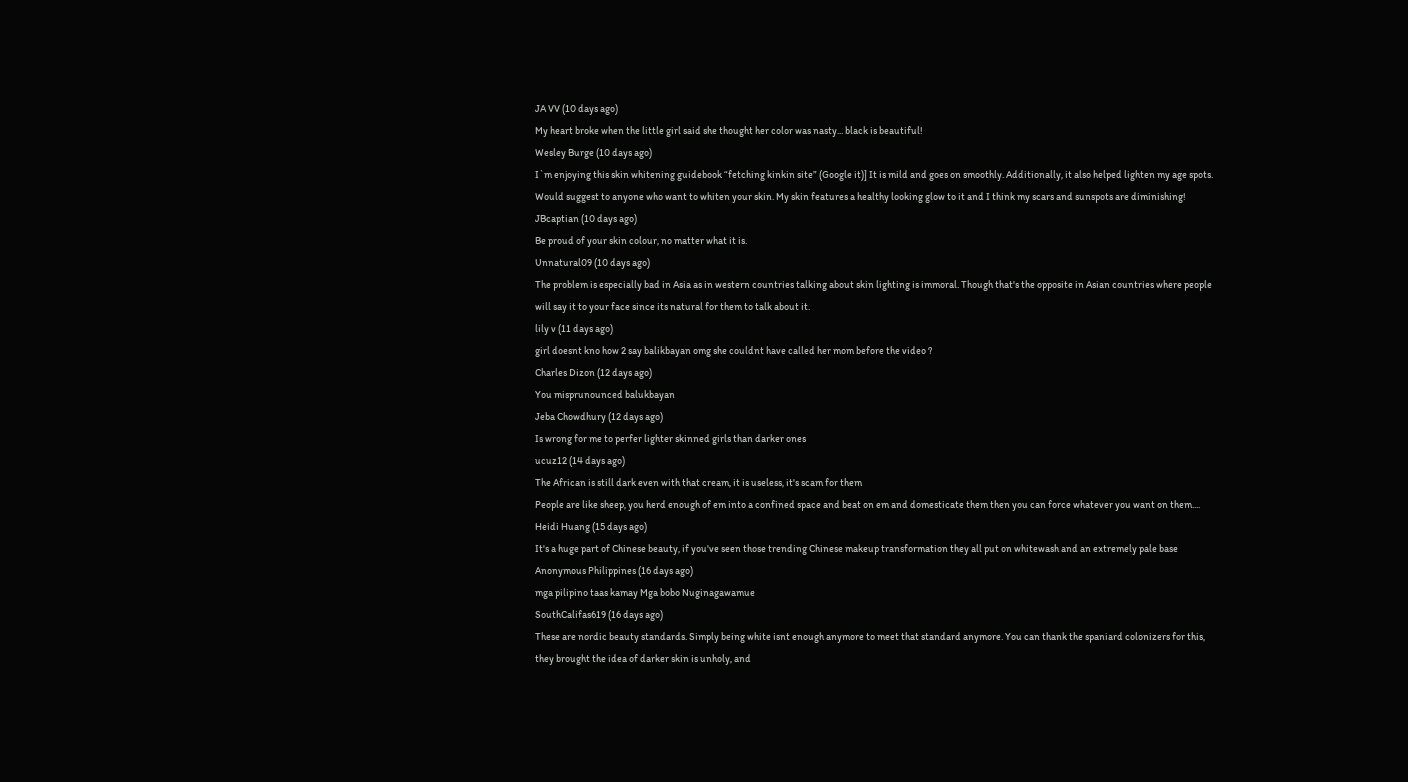JA VV (10 days ago)
My heart broke when the little girl said she thought her color was nasty... black is beautiful!
Wesley Burge (10 days ago)
I`m enjoying this skin whitening guidebook “fetching kinkin site” (Google it)] It is mild and goes on smoothly. Additionally, it also helped lighten my age spots. Would suggest to anyone who want to whiten your skin. My skin features a healthy looking glow to it and I think my scars and sunspots are diminishing!
JBcaptian (10 days ago)
Be proud of your skin colour, no matter what it is.
Unnatural09 (10 days ago)
The problem is especially bad in Asia as in western countries talking about skin lighting is immoral. Though that's the opposite in Asian countries where people will say it to your face since its natural for them to talk about it.
lily v (11 days ago)
girl doesnt kno how 2 say balikbayan omg she couldnt have called her mom before the video ?
Charles Dizon (12 days ago)
You misprunounced balukbayan
Jeba Chowdhury (12 days ago)
Is wrong for me to perfer lighter skinned girls than darker ones
ucuz12 (14 days ago)
The African is still dark even with that cream, it is useless, it's scam for them
People are like sheep, you herd enough of em into a confined space and beat on em and domesticate them then you can force whatever you want on them....
Heidi Huang (15 days ago)
It's a huge part of Chinese beauty, if you've seen those trending Chinese makeup transformation they all put on whitewash and an extremely pale base
Anonymous Philippines (16 days ago)
mga pilipino taas kamay Mga bobo Nuginagawamue
SouthCalifas619 (16 days ago)
These are nordic beauty standards. Simply being white isnt enough anymore to meet that standard anymore. You can thank the spaniard colonizers for this, they brought the idea of darker skin is unholy, and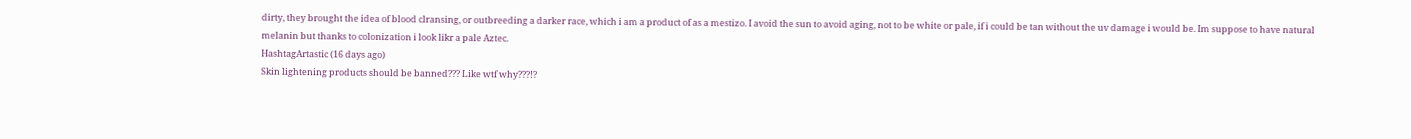dirty, they brought the idea of blood clransing, or outbreeding a darker race, which i am a product of as a mestizo. I avoid the sun to avoid aging, not to be white or pale, if i could be tan without the uv damage i would be. Im suppose to have natural melanin but thanks to colonization i look likr a pale Aztec.
HashtagArtastic (16 days ago)
Skin lightening products should be banned??? Like wtf why???!?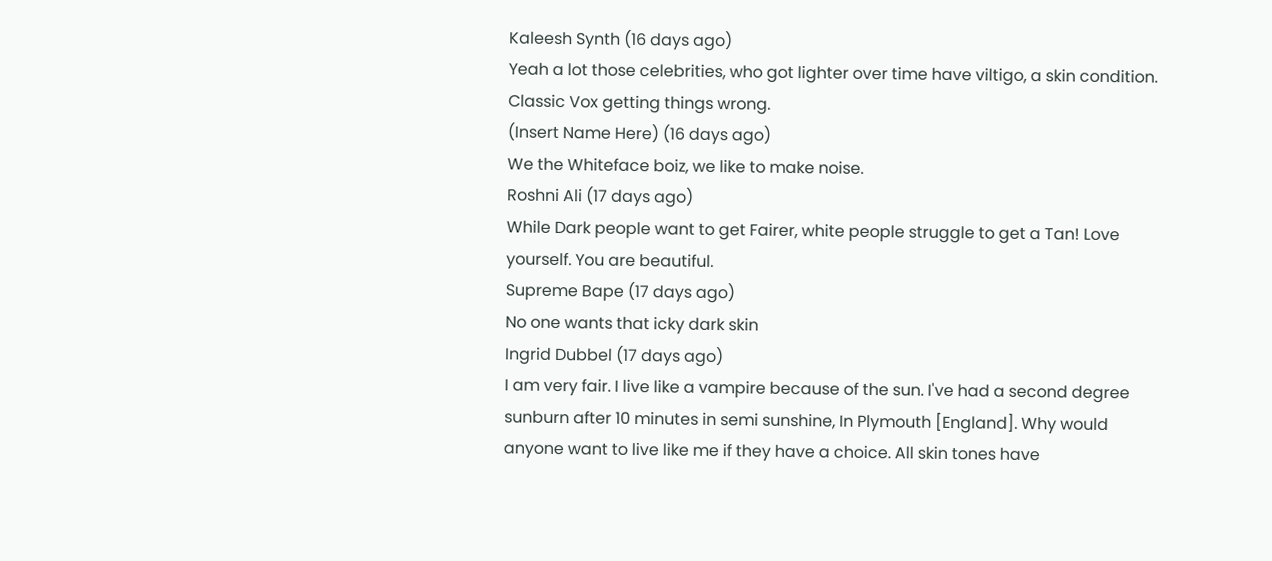Kaleesh Synth (16 days ago)
Yeah a lot those celebrities, who got lighter over time have viltigo, a skin condition. Classic Vox getting things wrong.
(Insert Name Here) (16 days ago)
We the Whiteface boiz, we like to make noise.
Roshni Ali (17 days ago)
While Dark people want to get Fairer, white people struggle to get a Tan! Love yourself. You are beautiful.
Supreme Bape (17 days ago)
No one wants that icky dark skin
Ingrid Dubbel (17 days ago)
I am very fair. I live like a vampire because of the sun. I've had a second degree sunburn after 10 minutes in semi sunshine, In Plymouth [England]. Why would anyone want to live like me if they have a choice. All skin tones have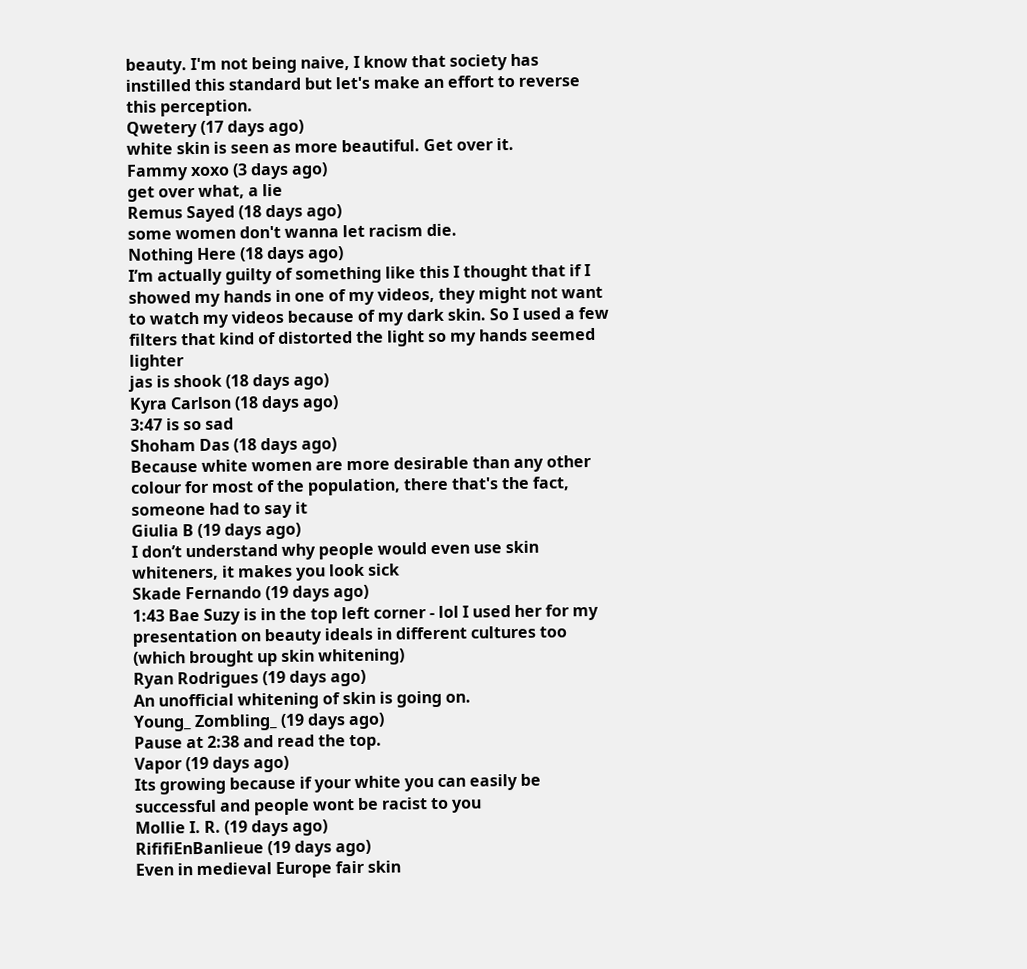beauty. I'm not being naive, I know that society has instilled this standard but let's make an effort to reverse this perception.
Qwetery (17 days ago)
white skin is seen as more beautiful. Get over it.
Fammy xoxo (3 days ago)
get over what, a lie
Remus Sayed (18 days ago)
some women don't wanna let racism die.
Nothing Here (18 days ago)
I’m actually guilty of something like this I thought that if I showed my hands in one of my videos, they might not want to watch my videos because of my dark skin. So I used a few filters that kind of distorted the light so my hands seemed lighter
jas is shook (18 days ago)
Kyra Carlson (18 days ago)
3:47 is so sad
Shoham Das (18 days ago)
Because white women are more desirable than any other colour for most of the population, there that's the fact, someone had to say it
Giulia B (19 days ago)
I don’t understand why people would even use skin whiteners, it makes you look sick
Skade Fernando (19 days ago)
1:43 Bae Suzy is in the top left corner - lol I used her for my presentation on beauty ideals in different cultures too (which brought up skin whitening)
Ryan Rodrigues (19 days ago)
An unofficial whitening of skin is going on.
Young_ Zombling_ (19 days ago)
Pause at 2:38 and read the top.
Vapor (19 days ago)
Its growing because if your white you can easily be successful and people wont be racist to you
Mollie I. R. (19 days ago)
RififiEnBanlieue (19 days ago)
Even in medieval Europe fair skin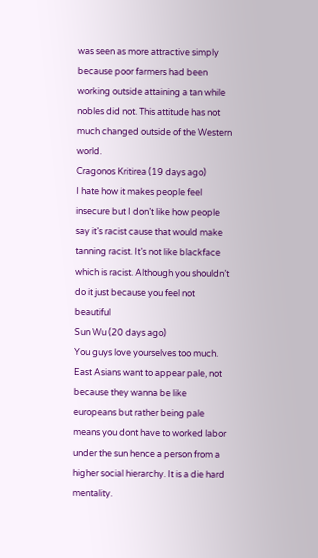was seen as more attractive simply because poor farmers had been working outside attaining a tan while nobles did not. This attitude has not much changed outside of the Western world.
Cragonos Kritirea (19 days ago)
I hate how it makes people feel insecure but I don’t like how people say it’s racist cause that would make tanning racist. It’s not like blackface which is racist. Although you shouldn’t do it just because you feel not beautiful
Sun Wu (20 days ago)
You guys love yourselves too much. East Asians want to appear pale, not because they wanna be like europeans but rather being pale means you dont have to worked labor under the sun hence a person from a higher social hierarchy. It is a die hard mentality.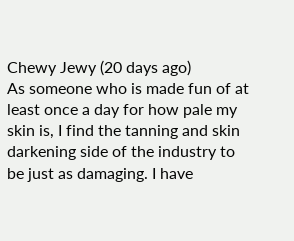Chewy Jewy (20 days ago)
As someone who is made fun of at least once a day for how pale my skin is, I find the tanning and skin darkening side of the industry to be just as damaging. I have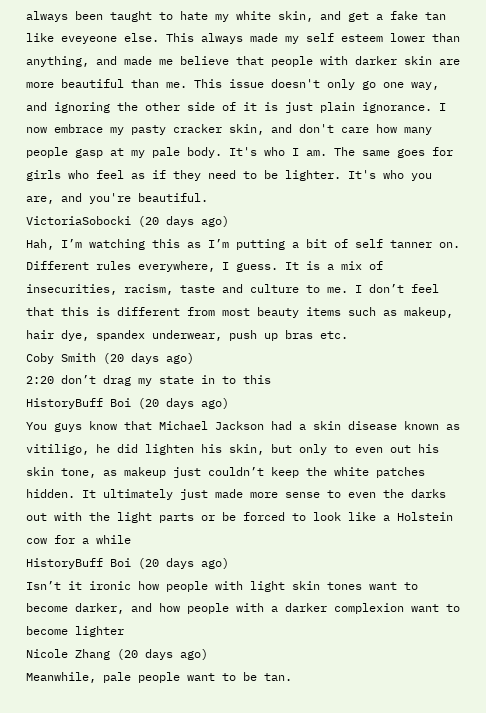always been taught to hate my white skin, and get a fake tan like eveyeone else. This always made my self esteem lower than anything, and made me believe that people with darker skin are more beautiful than me. This issue doesn't only go one way, and ignoring the other side of it is just plain ignorance. I now embrace my pasty cracker skin, and don't care how many people gasp at my pale body. It's who I am. The same goes for girls who feel as if they need to be lighter. It's who you are, and you're beautiful.
VictoriaSobocki (20 days ago)
Hah, I’m watching this as I’m putting a bit of self tanner on. Different rules everywhere, I guess. It is a mix of insecurities, racism, taste and culture to me. I don’t feel that this is different from most beauty items such as makeup, hair dye, spandex underwear, push up bras etc.
Coby Smith (20 days ago)
2:20 don’t drag my state in to this
HistoryBuff Boi (20 days ago)
You guys know that Michael Jackson had a skin disease known as vitiligo, he did lighten his skin, but only to even out his skin tone, as makeup just couldn’t keep the white patches hidden. It ultimately just made more sense to even the darks out with the light parts or be forced to look like a Holstein cow for a while
HistoryBuff Boi (20 days ago)
Isn’t it ironic how people with light skin tones want to become darker, and how people with a darker complexion want to become lighter
Nicole Zhang (20 days ago)
Meanwhile, pale people want to be tan.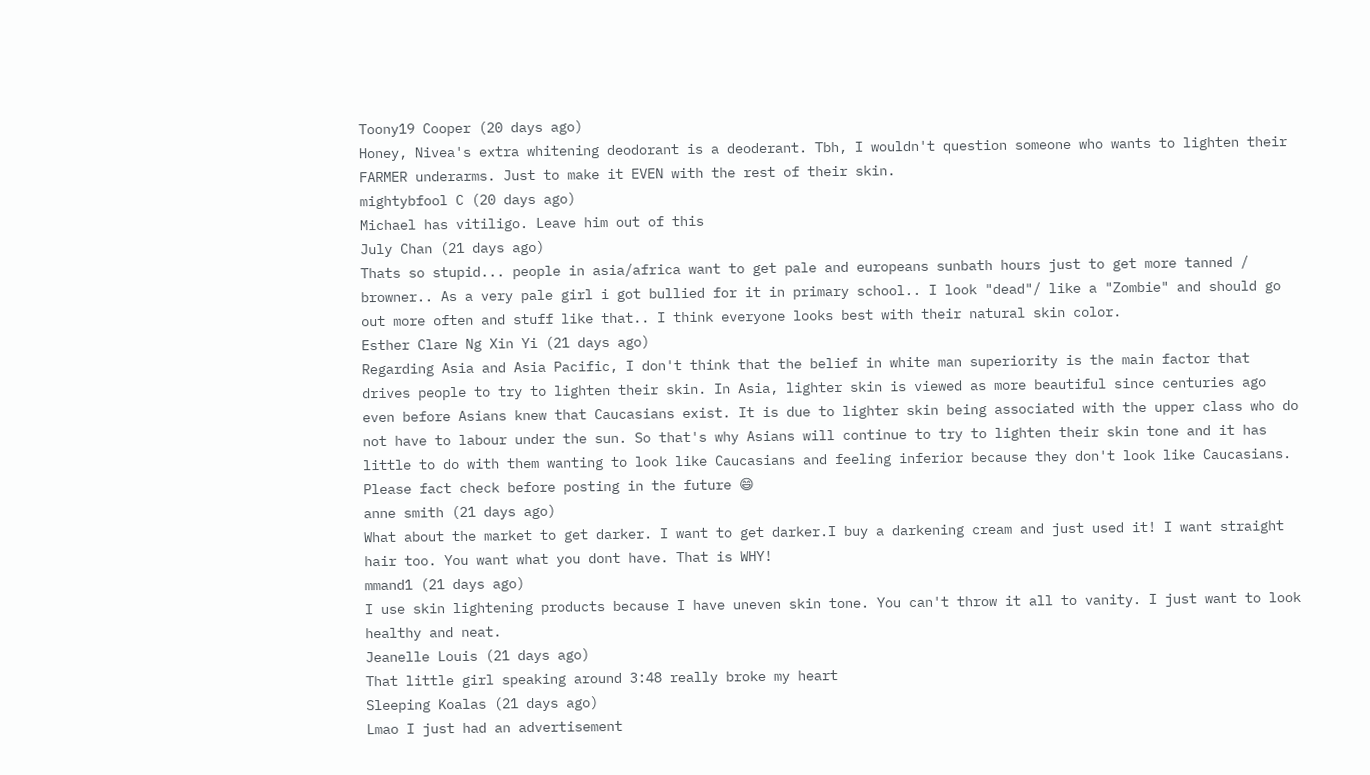Toony19 Cooper (20 days ago)
Honey, Nivea's extra whitening deodorant is a deoderant. Tbh, I wouldn't question someone who wants to lighten their FARMER underarms. Just to make it EVEN with the rest of their skin.
mightybfool C (20 days ago)
Michael has vitiligo. Leave him out of this
July Chan (21 days ago)
Thats so stupid... people in asia/africa want to get pale and europeans sunbath hours just to get more tanned / browner.. As a very pale girl i got bullied for it in primary school.. I look "dead"/ like a "Zombie" and should go out more often and stuff like that.. I think everyone looks best with their natural skin color.
Esther Clare Ng Xin Yi (21 days ago)
Regarding Asia and Asia Pacific, I don't think that the belief in white man superiority is the main factor that drives people to try to lighten their skin. In Asia, lighter skin is viewed as more beautiful since centuries ago even before Asians knew that Caucasians exist. It is due to lighter skin being associated with the upper class who do not have to labour under the sun. So that's why Asians will continue to try to lighten their skin tone and it has little to do with them wanting to look like Caucasians and feeling inferior because they don't look like Caucasians. Please fact check before posting in the future 😄
anne smith (21 days ago)
What about the market to get darker. I want to get darker.I buy a darkening cream and just used it! I want straight hair too. You want what you dont have. That is WHY!
mmand1 (21 days ago)
I use skin lightening products because I have uneven skin tone. You can't throw it all to vanity. I just want to look healthy and neat.
Jeanelle Louis (21 days ago)
That little girl speaking around 3:48 really broke my heart
Sleeping Koalas (21 days ago)
Lmao I just had an advertisement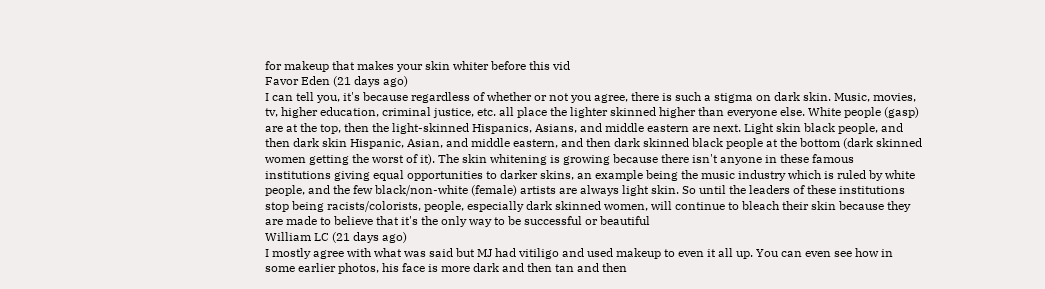for makeup that makes your skin whiter before this vid
Favor Eden (21 days ago)
I can tell you, it's because regardless of whether or not you agree, there is such a stigma on dark skin. Music, movies, tv, higher education, criminal justice, etc. all place the lighter skinned higher than everyone else. White people (gasp) are at the top, then the light-skinned Hispanics, Asians, and middle eastern are next. Light skin black people, and then dark skin Hispanic, Asian, and middle eastern, and then dark skinned black people at the bottom (dark skinned women getting the worst of it). The skin whitening is growing because there isn't anyone in these famous institutions giving equal opportunities to darker skins, an example being the music industry which is ruled by white people, and the few black/non-white (female) artists are always light skin. So until the leaders of these institutions stop being racists/colorists, people, especially dark skinned women, will continue to bleach their skin because they are made to believe that it's the only way to be successful or beautiful
William LC (21 days ago)
I mostly agree with what was said but MJ had vitiligo and used makeup to even it all up. You can even see how in some earlier photos, his face is more dark and then tan and then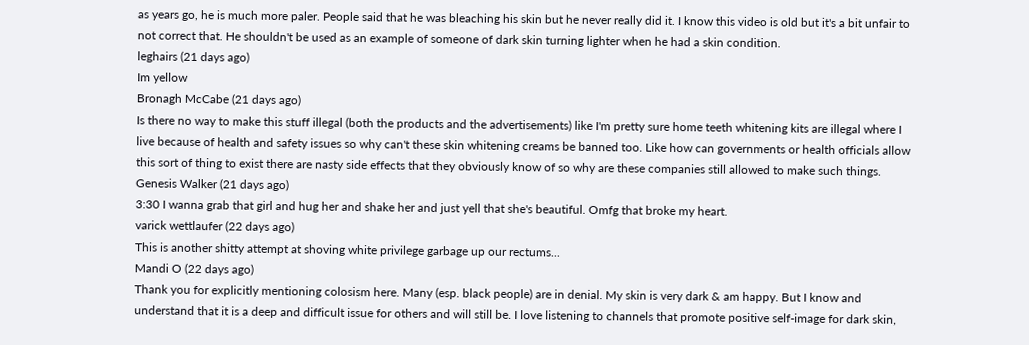as years go, he is much more paler. People said that he was bleaching his skin but he never really did it. I know this video is old but it's a bit unfair to not correct that. He shouldn't be used as an example of someone of dark skin turning lighter when he had a skin condition.
leghairs (21 days ago)
Im yellow
Bronagh McCabe (21 days ago)
Is there no way to make this stuff illegal (both the products and the advertisements) like I'm pretty sure home teeth whitening kits are illegal where I live because of health and safety issues so why can't these skin whitening creams be banned too. Like how can governments or health officials allow this sort of thing to exist there are nasty side effects that they obviously know of so why are these companies still allowed to make such things.
Genesis Walker (21 days ago)
3:30 I wanna grab that girl and hug her and shake her and just yell that she's beautiful. Omfg that broke my heart.
varick wettlaufer (22 days ago)
This is another shitty attempt at shoving white privilege garbage up our rectums...
Mandi O (22 days ago)
Thank you for explicitly mentioning colosism here. Many (esp. black people) are in denial. My skin is very dark & am happy. But I know and understand that it is a deep and difficult issue for others and will still be. I love listening to channels that promote positive self-image for dark skin,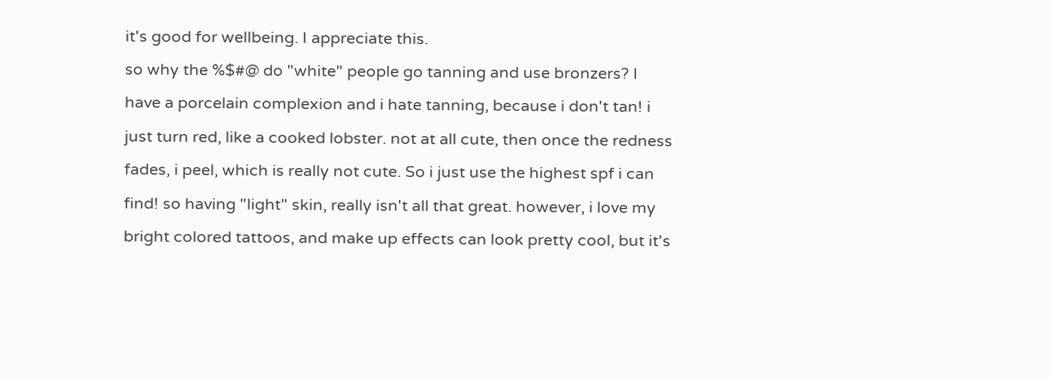it's good for wellbeing. I appreciate this.
so why the %$#@ do "white" people go tanning and use bronzers? I have a porcelain complexion and i hate tanning, because i don't tan! i just turn red, like a cooked lobster. not at all cute, then once the redness fades, i peel, which is really not cute. So i just use the highest spf i can find! so having "light" skin, really isn't all that great. however, i love my bright colored tattoos, and make up effects can look pretty cool, but it's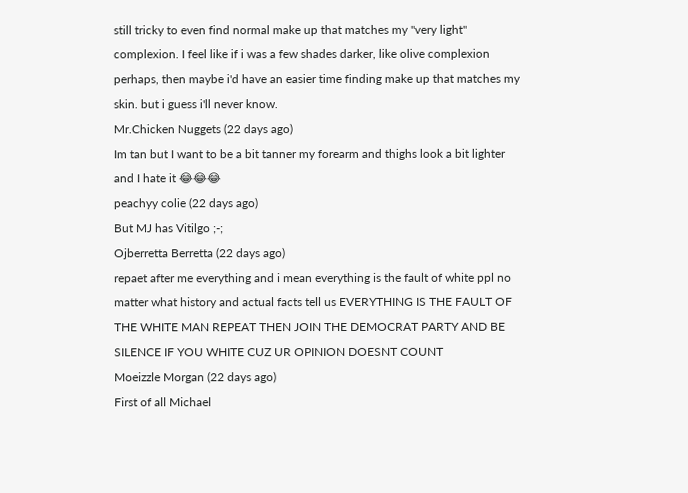still tricky to even find normal make up that matches my "very light" complexion. I feel like if i was a few shades darker, like olive complexion perhaps, then maybe i'd have an easier time finding make up that matches my skin. but i guess i'll never know.
Mr.Chicken Nuggets (22 days ago)
Im tan but I want to be a bit tanner my forearm and thighs look a bit lighter and I hate it 😂😂😂
peachyy colie (22 days ago)
But MJ has Vitilgo ;-;
Ojberretta Berretta (22 days ago)
repaet after me everything and i mean everything is the fault of white ppl no matter what history and actual facts tell us EVERYTHING IS THE FAULT OF THE WHITE MAN REPEAT THEN JOIN THE DEMOCRAT PARTY AND BE SILENCE IF YOU WHITE CUZ UR OPINION DOESNT COUNT
Moeizzle Morgan (22 days ago)
First of all Michael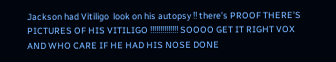Jackson had Vitiligo  look on his autopsy ‼ there’s PROOF THERE’S PICTURES OF HIS VITILIGO ‼‼‼‼‼‼‼ SOOOO GET IT RIGHT VOX AND WHO CARE IF HE HAD HIS NOSE DONE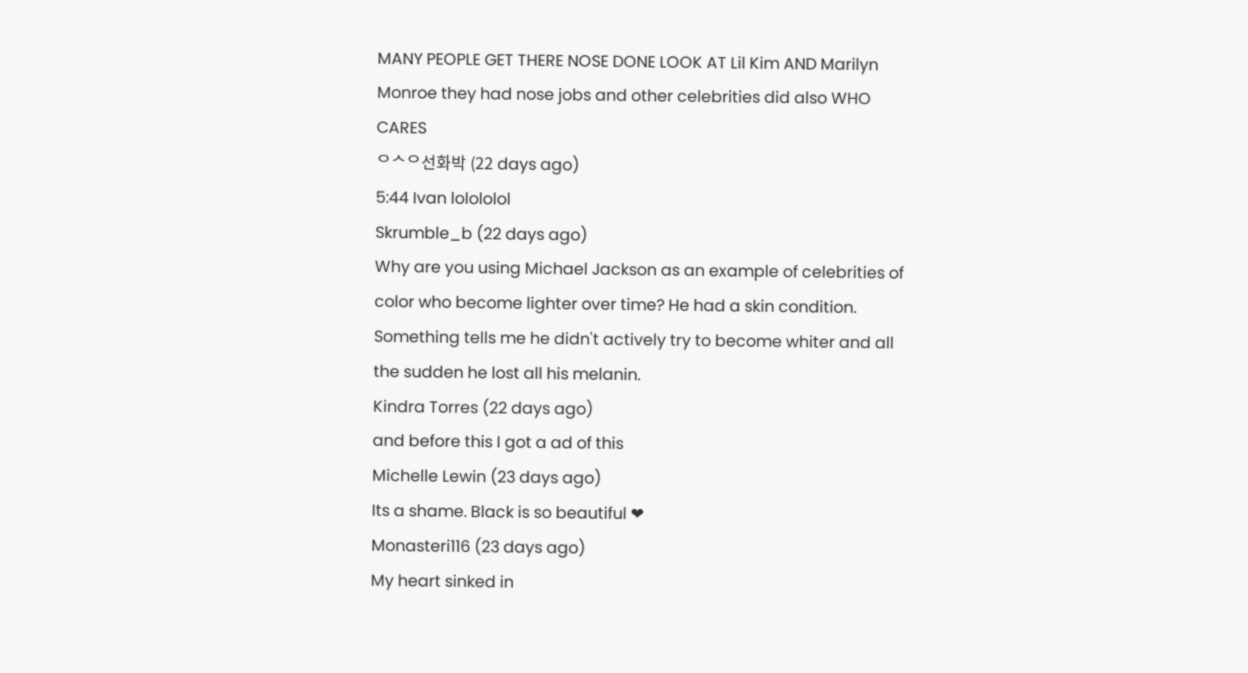MANY PEOPLE GET THERE NOSE DONE LOOK AT Lil Kim AND Marilyn Monroe they had nose jobs and other celebrities did also WHO CARES
ᄋᄉᄋ선화박 (22 days ago)
5:44 Ivan lolololol
Skrumble_b (22 days ago)
Why are you using Michael Jackson as an example of celebrities of color who become lighter over time? He had a skin condition. Something tells me he didn't actively try to become whiter and all the sudden he lost all his melanin.
Kindra Torres (22 days ago)
and before this I got a ad of this
Michelle Lewin (23 days ago)
Its a shame. Black is so beautiful ❤
Monasteri116 (23 days ago)
My heart sinked in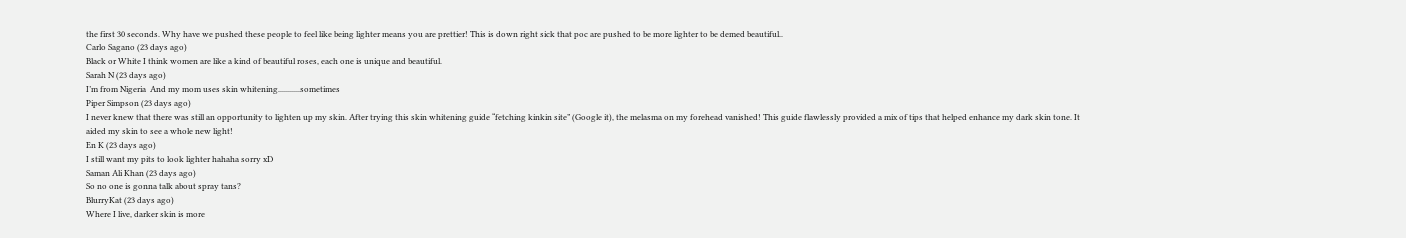the first 30 seconds. Why have we pushed these people to feel like being lighter means you are prettier! This is down right sick that poc are pushed to be more lighter to be demed beautiful..
Carlo Sagano (23 days ago)
Black or White I think women are like a kind of beautiful roses, each one is unique and beautiful.
Sarah N (23 days ago)
I’m from Nigeria  And my mom uses skin whitening...........sometimes
Piper Simpson (23 days ago)
I never knew that there was still an opportunity to lighten up my skin. After trying this skin whitening guide “fetching kinkin site” (Google it), the melasma on my forehead vanished! This guide flawlessly provided a mix of tips that helped enhance my dark skin tone. It aided my skin to see a whole new light!
En K (23 days ago)
I still want my pits to look lighter hahaha sorry xD
Saman Ali Khan (23 days ago)
So no one is gonna talk about spray tans?
BlurryKat (23 days ago)
Where I live, darker skin is more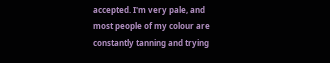accepted. I'm very pale, and most people of my colour are constantly tanning and trying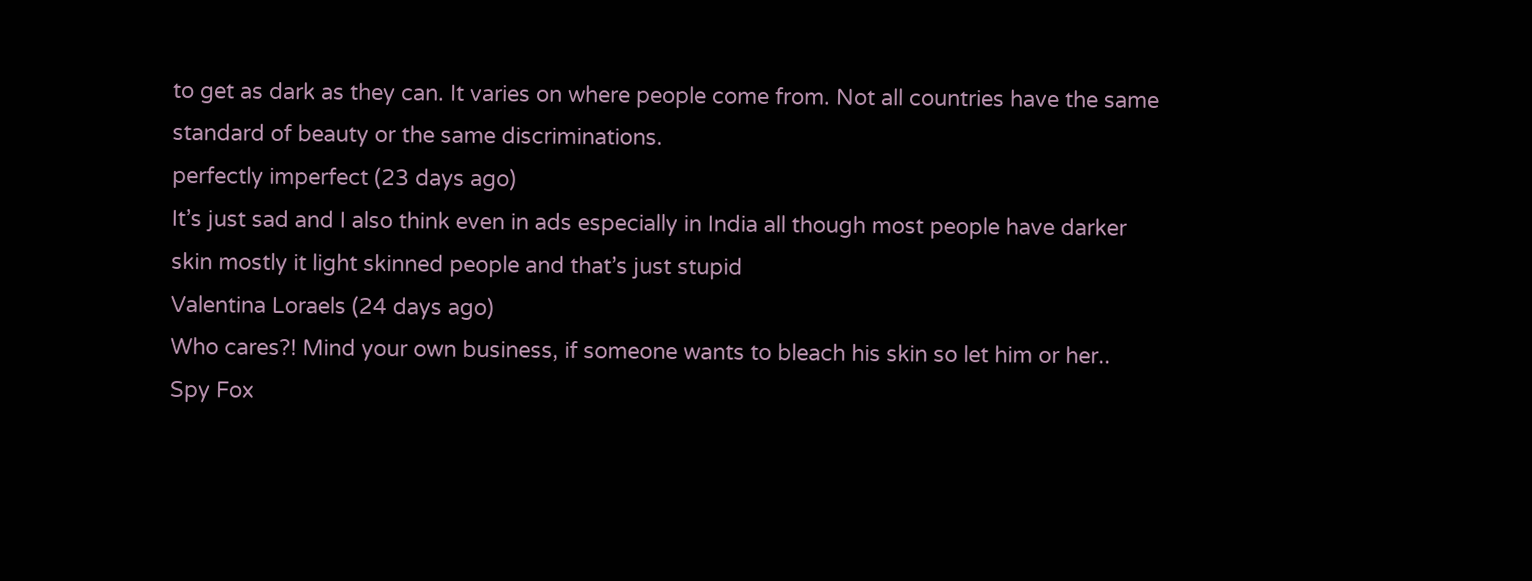to get as dark as they can. It varies on where people come from. Not all countries have the same standard of beauty or the same discriminations.
perfectly imperfect (23 days ago)
It’s just sad and I also think even in ads especially in India all though most people have darker skin mostly it light skinned people and that’s just stupid
Valentina Loraels (24 days ago)
Who cares?! Mind your own business, if someone wants to bleach his skin so let him or her..
Spy Fox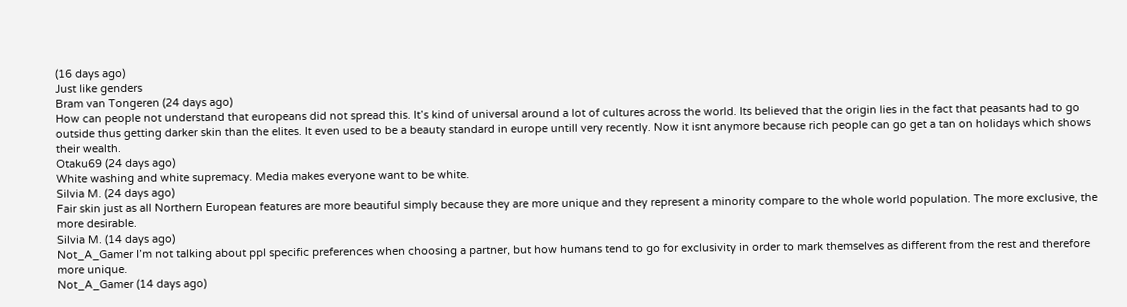(16 days ago)
Just like genders
Bram van Tongeren (24 days ago)
How can people not understand that europeans did not spread this. It’s kind of universal around a lot of cultures across the world. Its believed that the origin lies in the fact that peasants had to go outside thus getting darker skin than the elites. It even used to be a beauty standard in europe untill very recently. Now it isnt anymore because rich people can go get a tan on holidays which shows their wealth.
Otaku69 (24 days ago)
White washing and white supremacy. Media makes everyone want to be white.
Silvia M. (24 days ago)
Fair skin just as all Northern European features are more beautiful simply because they are more unique and they represent a minority compare to the whole world population. The more exclusive, the more desirable.
Silvia M. (14 days ago)
Not_A_Gamer I’m not talking about ppl specific preferences when choosing a partner, but how humans tend to go for exclusivity in order to mark themselves as different from the rest and therefore more unique.
Not_A_Gamer (14 days ago)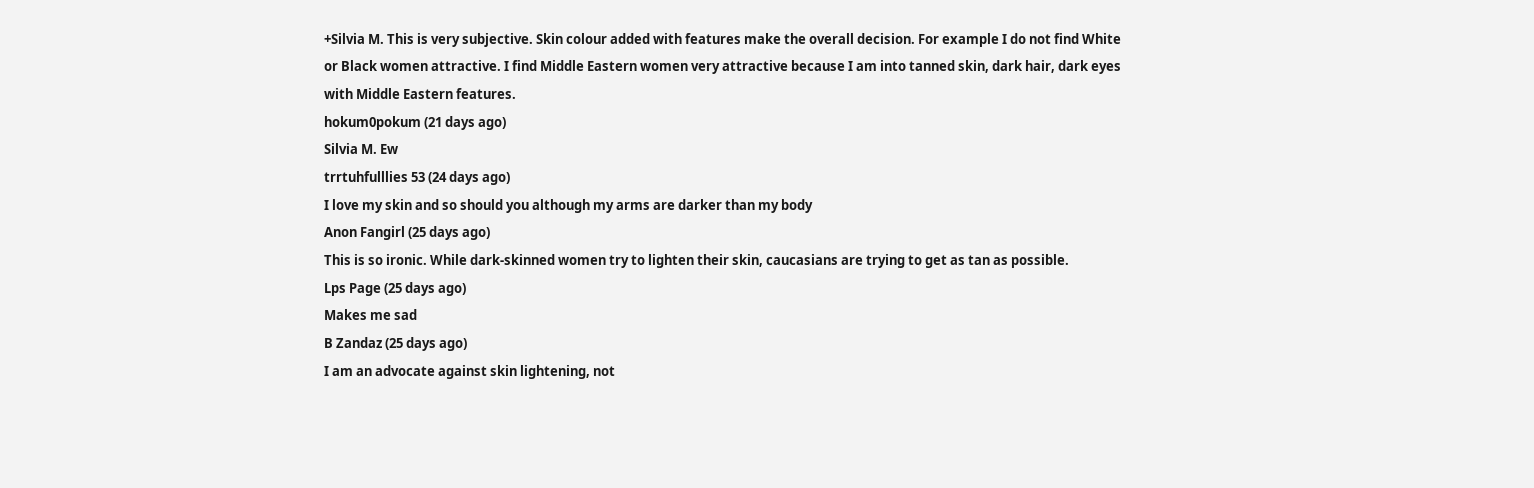+Silvia M. This is very subjective. Skin colour added with features make the overall decision. For example I do not find White or Black women attractive. I find Middle Eastern women very attractive because I am into tanned skin, dark hair, dark eyes with Middle Eastern features.
hokum0pokum (21 days ago)
Silvia M. Ew
trrtuhfulllies 53 (24 days ago)
I love my skin and so should you although my arms are darker than my body
Anon Fangirl (25 days ago)
This is so ironic. While dark-skinned women try to lighten their skin, caucasians are trying to get as tan as possible.
Lps Page (25 days ago)
Makes me sad
B Zandaz (25 days ago)
I am an advocate against skin lightening, not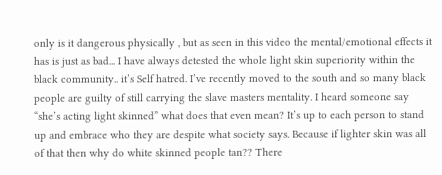only is it dangerous physically , but as seen in this video the mental/emotional effects it has is just as bad... I have always detested the whole light skin superiority within the black community.. it’s Self hatred. I’ve recently moved to the south and so many black people are guilty of still carrying the slave masters mentality. I heard someone say “she’s acting light skinned” what does that even mean? It’s up to each person to stand up and embrace who they are despite what society says. Because if lighter skin was all of that then why do white skinned people tan?? There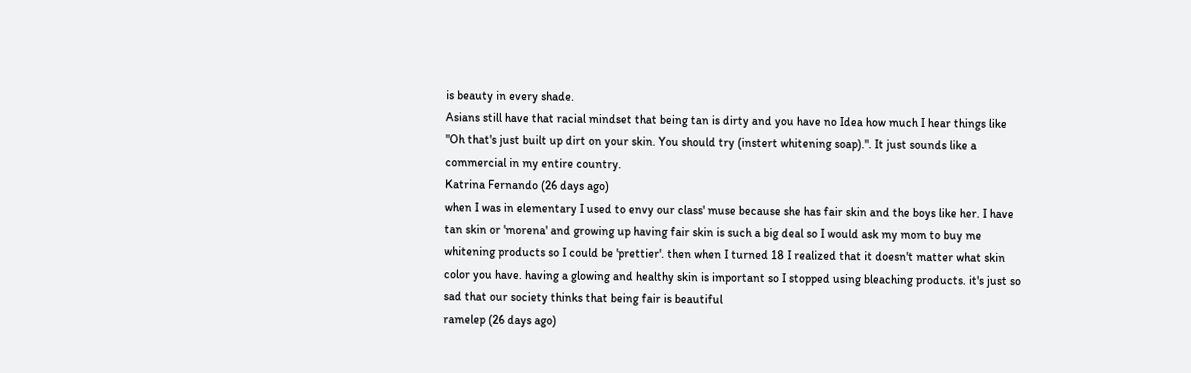is beauty in every shade.
Asians still have that racial mindset that being tan is dirty and you have no Idea how much I hear things like "Oh that's just built up dirt on your skin. You should try (instert whitening soap).". It just sounds like a commercial in my entire country.
Katrina Fernando (26 days ago)
when I was in elementary I used to envy our class' muse because she has fair skin and the boys like her. I have tan skin or 'morena' and growing up having fair skin is such a big deal so I would ask my mom to buy me whitening products so I could be 'prettier'. then when I turned 18 I realized that it doesn't matter what skin color you have. having a glowing and healthy skin is important so I stopped using bleaching products. it's just so sad that our society thinks that being fair is beautiful
ramelep (26 days ago)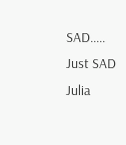SAD..... Just SAD
Julia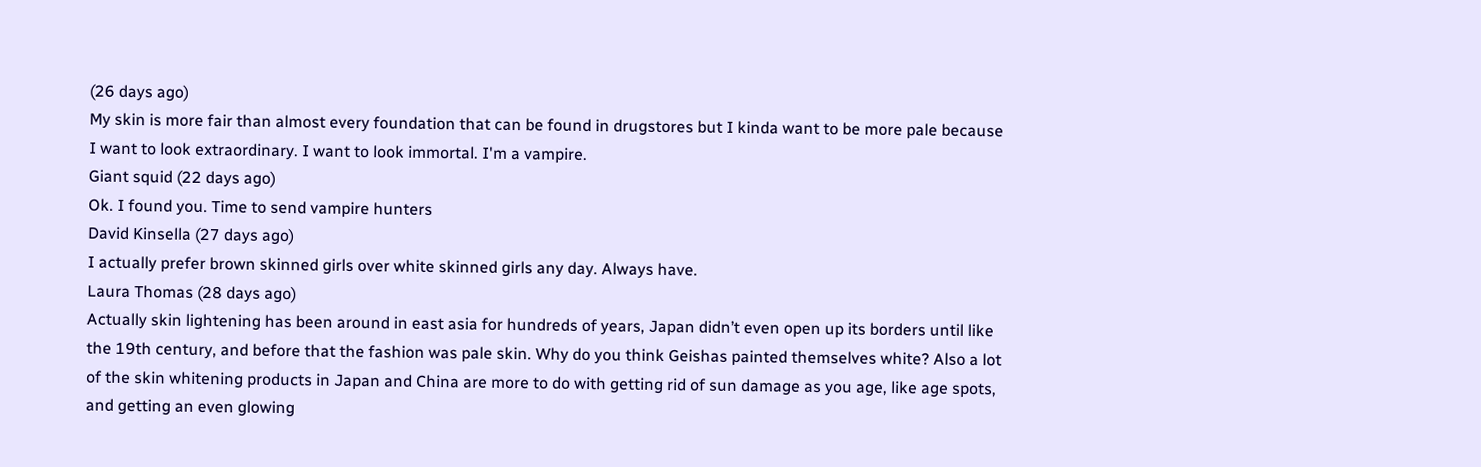(26 days ago)
My skin is more fair than almost every foundation that can be found in drugstores but I kinda want to be more pale because I want to look extraordinary. I want to look immortal. I'm a vampire.
Giant squid (22 days ago)
Ok. I found you. Time to send vampire hunters
David Kinsella (27 days ago)
I actually prefer brown skinned girls over white skinned girls any day. Always have.
Laura Thomas (28 days ago)
Actually skin lightening has been around in east asia for hundreds of years, Japan didn’t even open up its borders until like the 19th century, and before that the fashion was pale skin. Why do you think Geishas painted themselves white? Also a lot of the skin whitening products in Japan and China are more to do with getting rid of sun damage as you age, like age spots, and getting an even glowing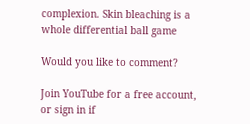complexion. Skin bleaching is a whole differential ball game

Would you like to comment?

Join YouTube for a free account, or sign in if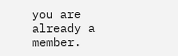you are already a member.